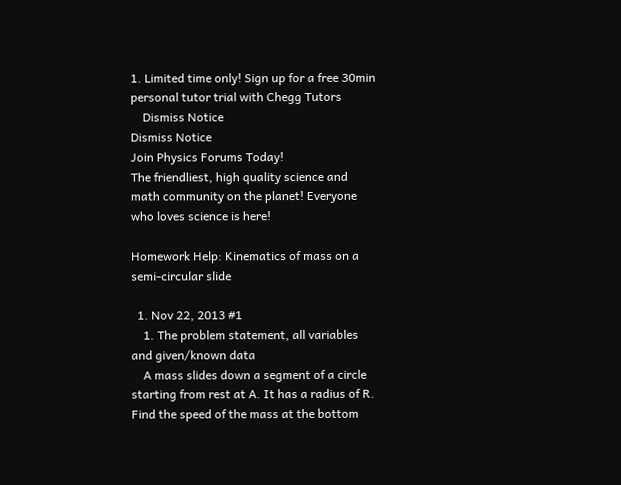1. Limited time only! Sign up for a free 30min personal tutor trial with Chegg Tutors
    Dismiss Notice
Dismiss Notice
Join Physics Forums Today!
The friendliest, high quality science and math community on the planet! Everyone who loves science is here!

Homework Help: Kinematics of mass on a semi-circular slide

  1. Nov 22, 2013 #1
    1. The problem statement, all variables and given/known data
    A mass slides down a segment of a circle starting from rest at A. It has a radius of R. Find the speed of the mass at the bottom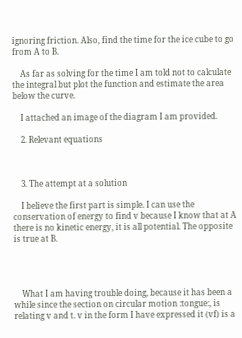ignoring friction. Also, find the time for the ice cube to go from A to B.

    As far as solving for the time I am told not to calculate the integral but plot the function and estimate the area below the curve.

    I attached an image of the diagram I am provided.

    2. Relevant equations



    3. The attempt at a solution

    I believe the first part is simple. I can use the conservation of energy to find v because I know that at A there is no kinetic energy, it is all potential. The opposite is true at B.




    What I am having trouble doing, because it has been a while since the section on circular motion :tongue:, is relating v and t. v in the form I have expressed it (vf) is a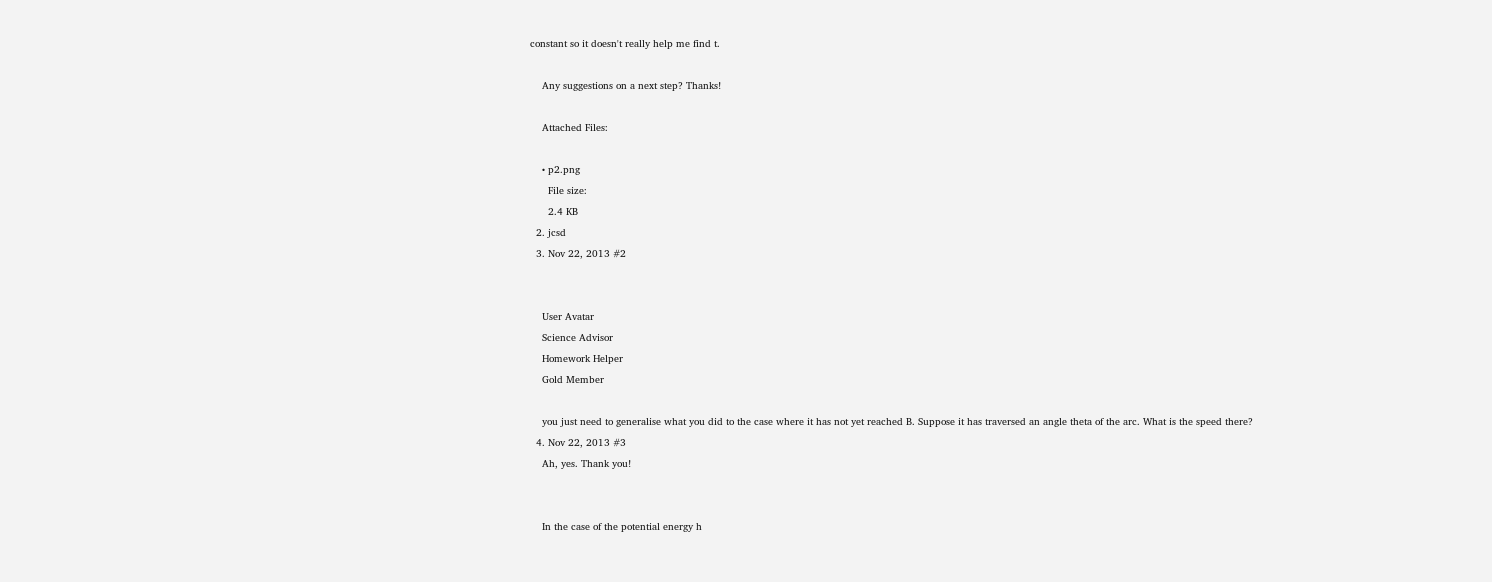constant so it doesn't really help me find t.

    Any suggestions on a next step? Thanks!

    Attached Files:

    • p2.png
      File size:
      2.4 KB
  2. jcsd
  3. Nov 22, 2013 #2


    User Avatar
    Science Advisor
    Homework Helper
    Gold Member

    you just need to generalise what you did to the case where it has not yet reached B. Suppose it has traversed an angle theta of the arc. What is the speed there?
  4. Nov 22, 2013 #3
    Ah, yes. Thank you!


    In the case of the potential energy h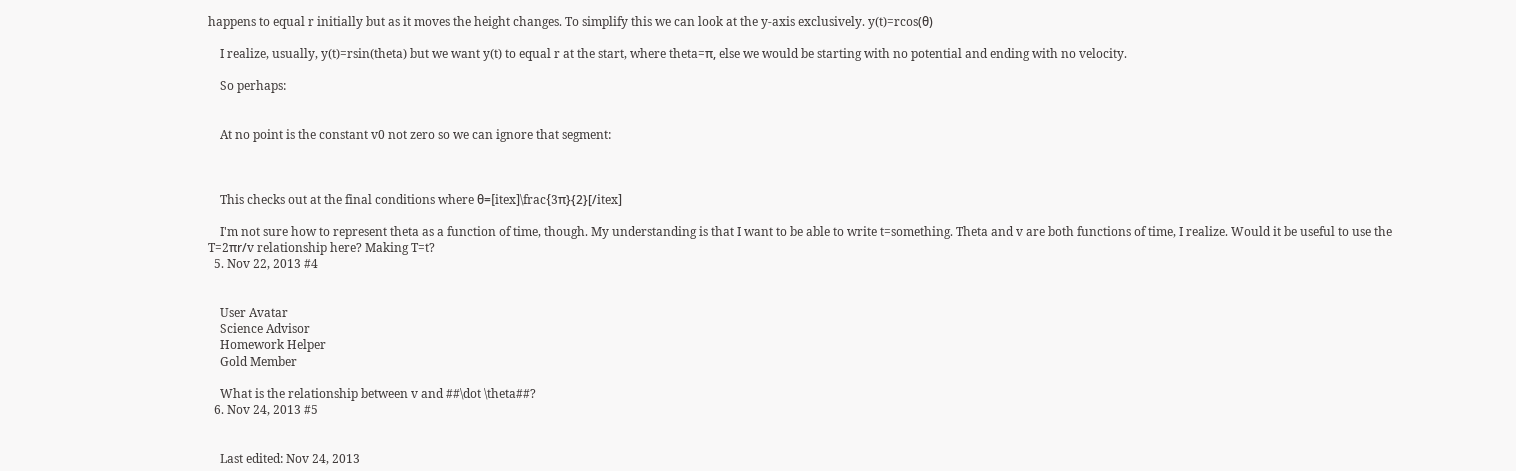happens to equal r initially but as it moves the height changes. To simplify this we can look at the y-axis exclusively. y(t)=rcos(θ)

    I realize, usually, y(t)=rsin(theta) but we want y(t) to equal r at the start, where theta=π, else we would be starting with no potential and ending with no velocity.

    So perhaps:


    At no point is the constant v0 not zero so we can ignore that segment:



    This checks out at the final conditions where θ=[itex]\frac{3π}{2}[/itex]

    I'm not sure how to represent theta as a function of time, though. My understanding is that I want to be able to write t=something. Theta and v are both functions of time, I realize. Would it be useful to use the T=2πr/v relationship here? Making T=t?
  5. Nov 22, 2013 #4


    User Avatar
    Science Advisor
    Homework Helper
    Gold Member

    What is the relationship between v and ##\dot \theta##?
  6. Nov 24, 2013 #5


    Last edited: Nov 24, 2013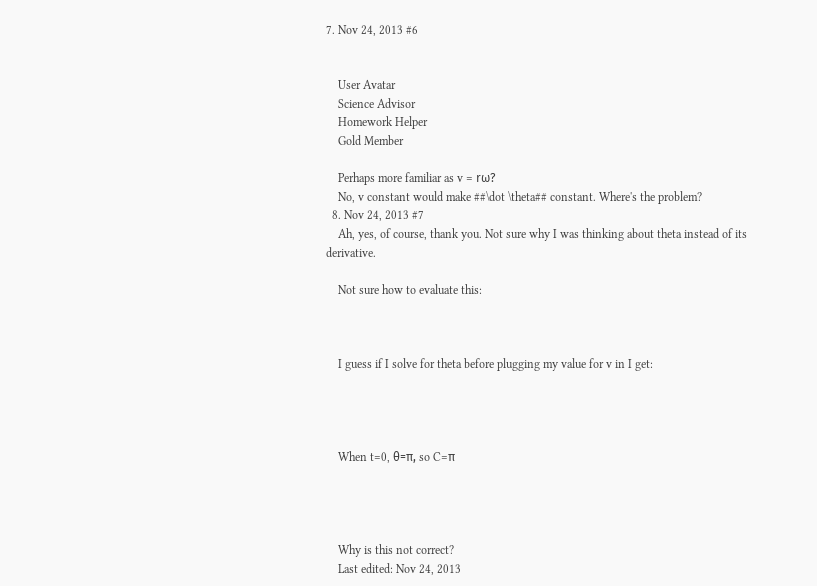7. Nov 24, 2013 #6


    User Avatar
    Science Advisor
    Homework Helper
    Gold Member

    Perhaps more familiar as v = rω?
    No, v constant would make ##\dot \theta## constant. Where's the problem?
  8. Nov 24, 2013 #7
    Ah, yes, of course, thank you. Not sure why I was thinking about theta instead of its derivative.

    Not sure how to evaluate this:



    I guess if I solve for theta before plugging my value for v in I get:




    When t=0, θ=π, so C=π




    Why is this not correct?
    Last edited: Nov 24, 2013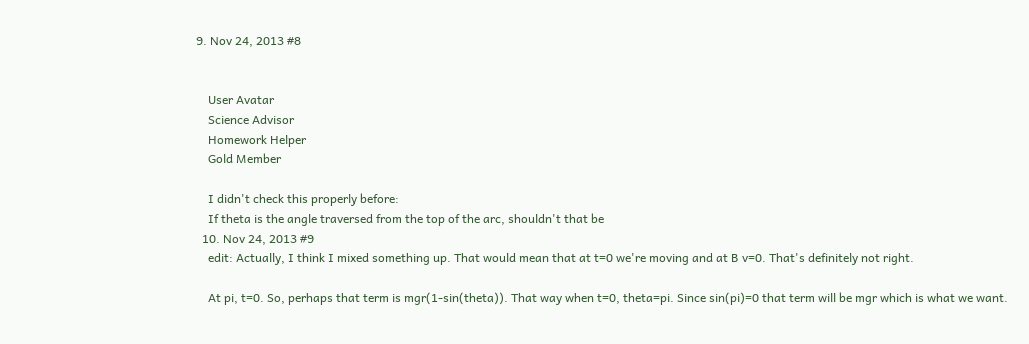9. Nov 24, 2013 #8


    User Avatar
    Science Advisor
    Homework Helper
    Gold Member

    I didn't check this properly before:
    If theta is the angle traversed from the top of the arc, shouldn't that be
  10. Nov 24, 2013 #9
    edit: Actually, I think I mixed something up. That would mean that at t=0 we're moving and at B v=0. That's definitely not right.

    At pi, t=0. So, perhaps that term is mgr(1-sin(theta)). That way when t=0, theta=pi. Since sin(pi)=0 that term will be mgr which is what we want.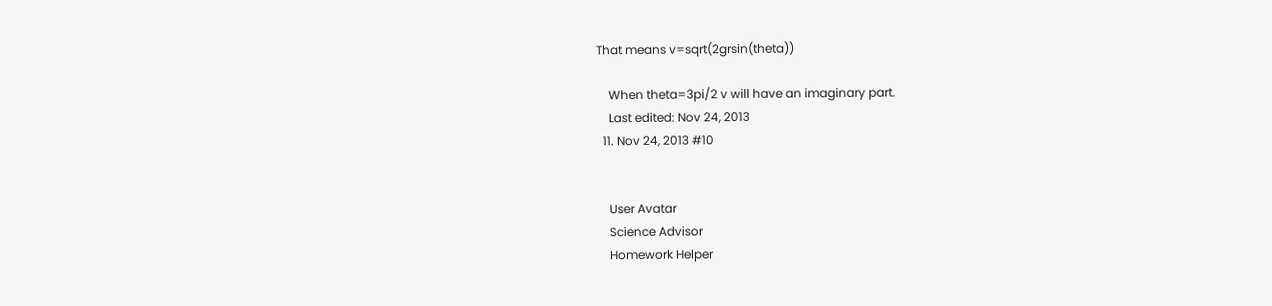That means v=sqrt(2grsin(theta))

    When theta=3pi/2 v will have an imaginary part.
    Last edited: Nov 24, 2013
  11. Nov 24, 2013 #10


    User Avatar
    Science Advisor
    Homework Helper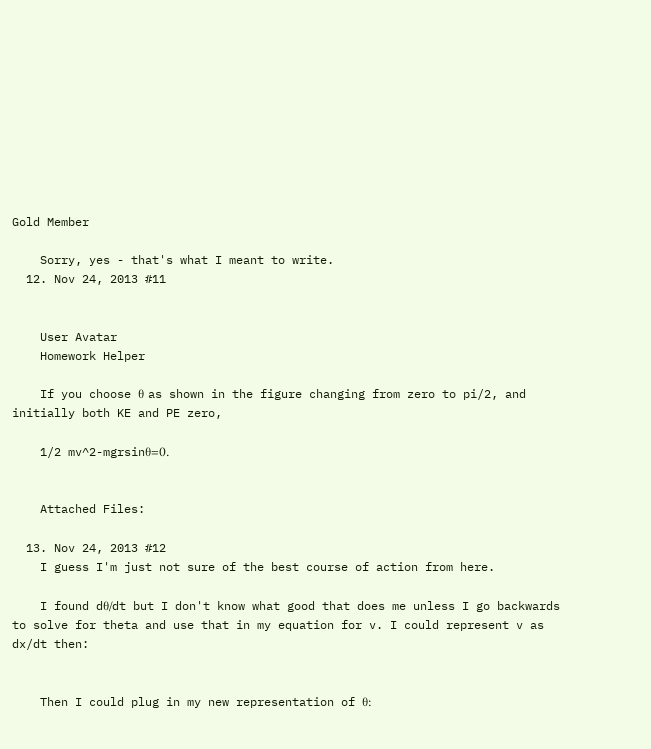Gold Member

    Sorry, yes - that's what I meant to write.
  12. Nov 24, 2013 #11


    User Avatar
    Homework Helper

    If you choose θ as shown in the figure changing from zero to pi/2, and initially both KE and PE zero,

    1/2 mv^2-mgrsinθ=0.


    Attached Files:

  13. Nov 24, 2013 #12
    I guess I'm just not sure of the best course of action from here.

    I found dθ/dt but I don't know what good that does me unless I go backwards to solve for theta and use that in my equation for v. I could represent v as dx/dt then:


    Then I could plug in my new representation of θ: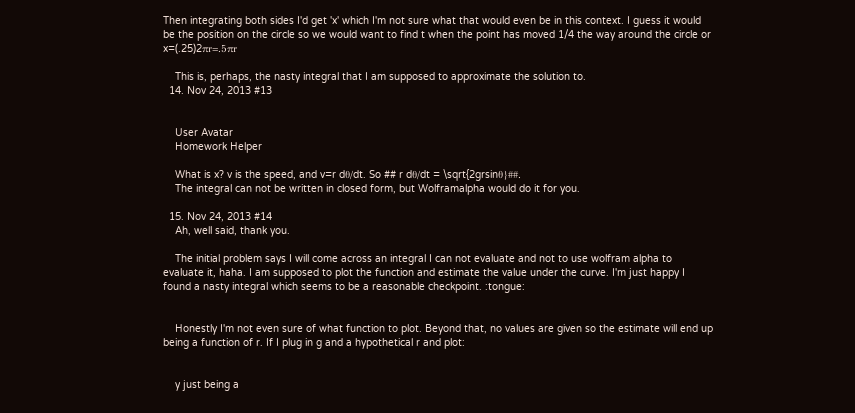Then integrating both sides I'd get 'x' which I'm not sure what that would even be in this context. I guess it would be the position on the circle so we would want to find t when the point has moved 1/4 the way around the circle or x=(.25)2πr=.5πr

    This is, perhaps, the nasty integral that I am supposed to approximate the solution to.
  14. Nov 24, 2013 #13


    User Avatar
    Homework Helper

    What is x? v is the speed, and v=r dθ/dt. So ## r dθ/dt = \sqrt{2grsinθ}##.
    The integral can not be written in closed form, but Wolframalpha would do it for you.

  15. Nov 24, 2013 #14
    Ah, well said, thank you.

    The initial problem says I will come across an integral I can not evaluate and not to use wolfram alpha to evaluate it, haha. I am supposed to plot the function and estimate the value under the curve. I'm just happy I found a nasty integral which seems to be a reasonable checkpoint. :tongue:


    Honestly I'm not even sure of what function to plot. Beyond that, no values are given so the estimate will end up being a function of r. If I plug in g and a hypothetical r and plot:


    y just being a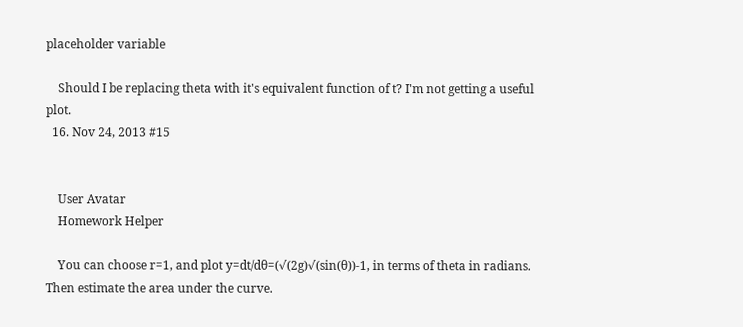placeholder variable

    Should I be replacing theta with it's equivalent function of t? I'm not getting a useful plot.
  16. Nov 24, 2013 #15


    User Avatar
    Homework Helper

    You can choose r=1, and plot y=dt/dθ=(√(2g)√(sin(θ))-1, in terms of theta in radians. Then estimate the area under the curve.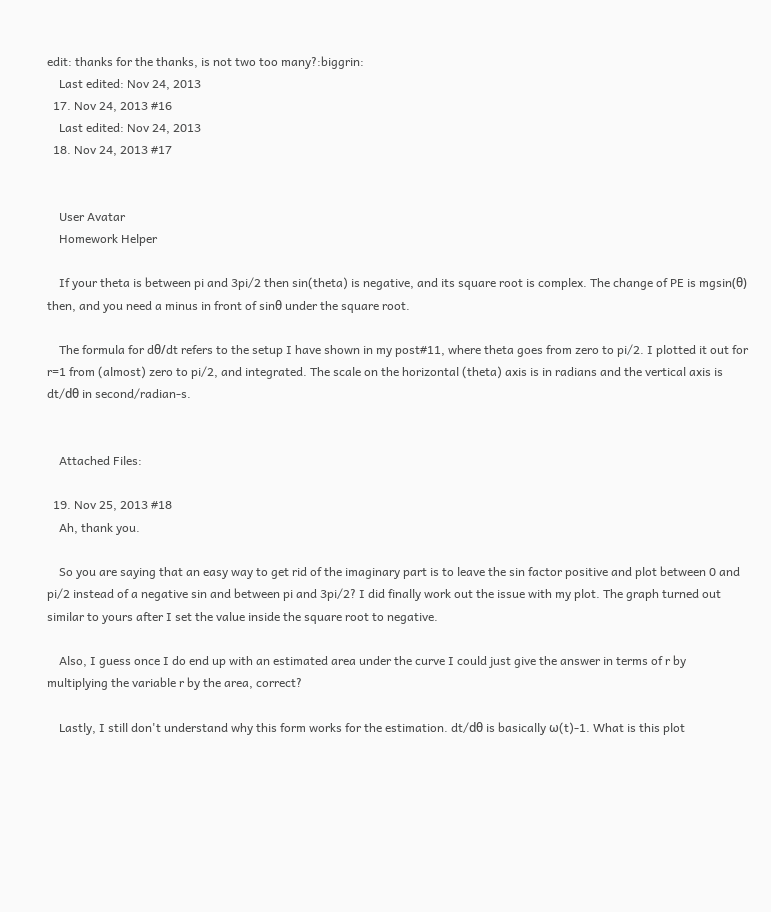edit: thanks for the thanks, is not two too many?:biggrin:
    Last edited: Nov 24, 2013
  17. Nov 24, 2013 #16
    Last edited: Nov 24, 2013
  18. Nov 24, 2013 #17


    User Avatar
    Homework Helper

    If your theta is between pi and 3pi/2 then sin(theta) is negative, and its square root is complex. The change of PE is mgsin(θ) then, and you need a minus in front of sinθ under the square root.

    The formula for dθ/dt refers to the setup I have shown in my post#11, where theta goes from zero to pi/2. I plotted it out for r=1 from (almost) zero to pi/2, and integrated. The scale on the horizontal (theta) axis is in radians and the vertical axis is dt/dθ in second/radian-s.


    Attached Files:

  19. Nov 25, 2013 #18
    Ah, thank you.

    So you are saying that an easy way to get rid of the imaginary part is to leave the sin factor positive and plot between 0 and pi/2 instead of a negative sin and between pi and 3pi/2? I did finally work out the issue with my plot. The graph turned out similar to yours after I set the value inside the square root to negative.

    Also, I guess once I do end up with an estimated area under the curve I could just give the answer in terms of r by multiplying the variable r by the area, correct?

    Lastly, I still don't understand why this form works for the estimation. dt/dθ is basically ω(t)-1. What is this plot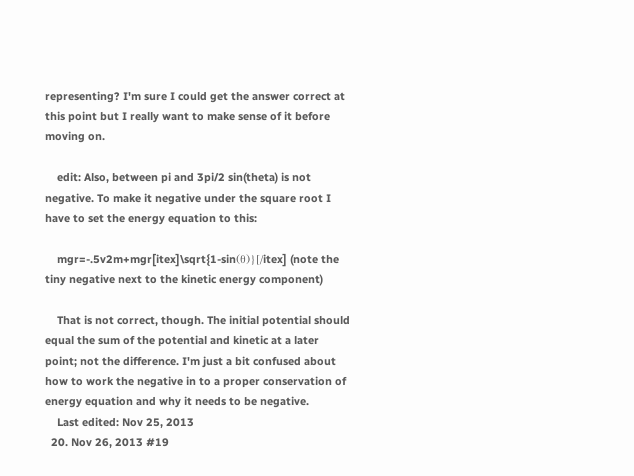representing? I'm sure I could get the answer correct at this point but I really want to make sense of it before moving on.

    edit: Also, between pi and 3pi/2 sin(theta) is not negative. To make it negative under the square root I have to set the energy equation to this:

    mgr=-.5v2m+mgr[itex]\sqrt{1-sin(θ)}[/itex] (note the tiny negative next to the kinetic energy component)

    That is not correct, though. The initial potential should equal the sum of the potential and kinetic at a later point; not the difference. I'm just a bit confused about how to work the negative in to a proper conservation of energy equation and why it needs to be negative.
    Last edited: Nov 25, 2013
  20. Nov 26, 2013 #19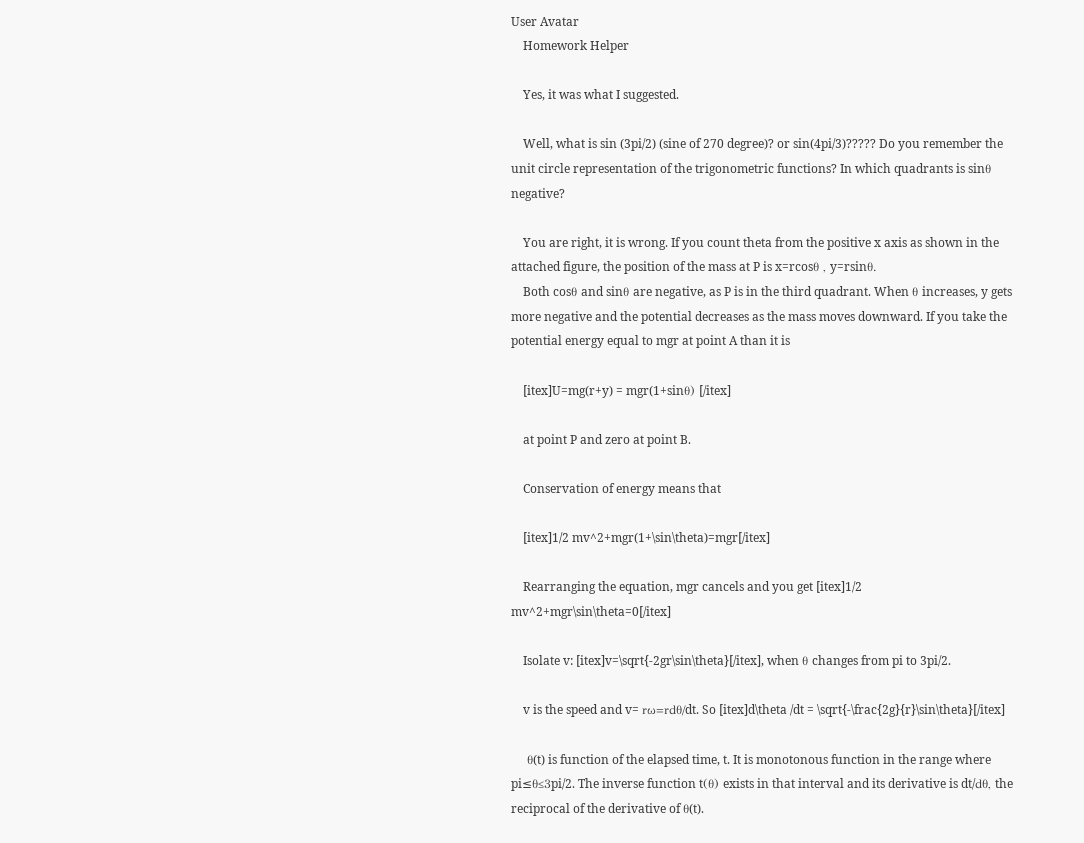User Avatar
    Homework Helper

    Yes, it was what I suggested.

    Well, what is sin (3pi/2) (sine of 270 degree)? or sin(4pi/3)????? Do you remember the unit circle representation of the trigonometric functions? In which quadrants is sinθ negative?

    You are right, it is wrong. If you count theta from the positive x axis as shown in the attached figure, the position of the mass at P is x=rcosθ , y=rsinθ.
    Both cosθ and sinθ are negative, as P is in the third quadrant. When θ increases, y gets more negative and the potential decreases as the mass moves downward. If you take the potential energy equal to mgr at point A than it is

    [itex]U=mg(r+y) = mgr(1+sinθ) [/itex]

    at point P and zero at point B.

    Conservation of energy means that

    [itex]1/2 mv^2+mgr(1+\sin\theta)=mgr[/itex]

    Rearranging the equation, mgr cancels and you get [itex]1/2 mv^2+mgr\sin\theta=0[/itex]

    Isolate v: [itex]v=\sqrt{-2gr\sin\theta}[/itex], when θ changes from pi to 3pi/2.

    v is the speed and v= rω=rdθ/dt. So [itex]d\theta /dt = \sqrt{-\frac{2g}{r}\sin\theta}[/itex]

    θ(t) is function of the elapsed time, t. It is monotonous function in the range where pi≤θ≤3pi/2. The inverse function t(θ) exists in that interval and its derivative is dt/dθ, the reciprocal of the derivative of θ(t).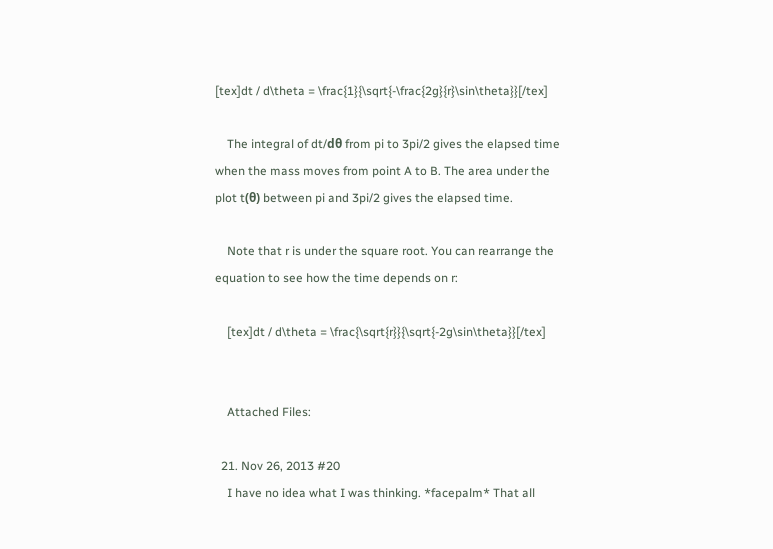[tex]dt / d\theta = \frac{1}{\sqrt{-\frac{2g}{r}\sin\theta}}[/tex]

    The integral of dt/dθ from pi to 3pi/2 gives the elapsed time when the mass moves from point A to B. The area under the plot t(θ) between pi and 3pi/2 gives the elapsed time.

    Note that r is under the square root. You can rearrange the equation to see how the time depends on r:

    [tex]dt / d\theta = \frac{\sqrt{r}}{\sqrt{-2g\sin\theta}}[/tex]


    Attached Files:

  21. Nov 26, 2013 #20
    I have no idea what I was thinking. *facepalm* That all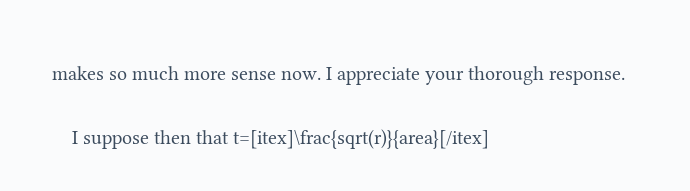makes so much more sense now. I appreciate your thorough response.

    I suppose then that t=[itex]\frac{sqrt(r)}{area}[/itex]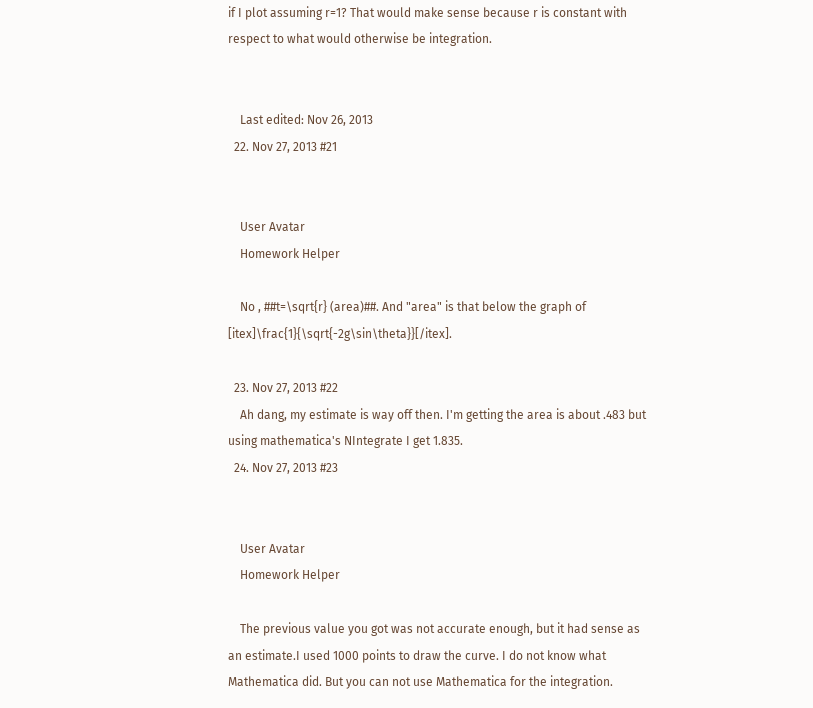if I plot assuming r=1? That would make sense because r is constant with respect to what would otherwise be integration.


    Last edited: Nov 26, 2013
  22. Nov 27, 2013 #21


    User Avatar
    Homework Helper

    No , ##t=\sqrt{r} (area)##. And "area" is that below the graph of [itex]\frac{1}{\sqrt{-2g\sin\theta}}[/itex].

  23. Nov 27, 2013 #22
    Ah dang, my estimate is way off then. I'm getting the area is about .483 but using mathematica's NIntegrate I get 1.835.
  24. Nov 27, 2013 #23


    User Avatar
    Homework Helper

    The previous value you got was not accurate enough, but it had sense as an estimate.I used 1000 points to draw the curve. I do not know what Mathematica did. But you can not use Mathematica for the integration.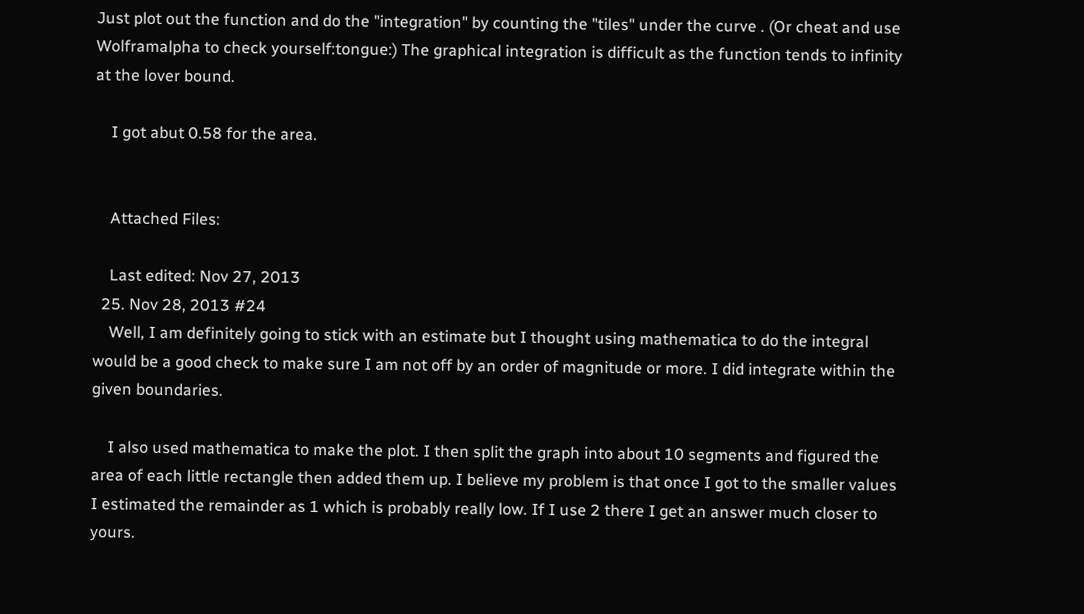Just plot out the function and do the "integration" by counting the "tiles" under the curve . (Or cheat and use Wolframalpha to check yourself:tongue:) The graphical integration is difficult as the function tends to infinity at the lover bound.

    I got abut 0.58 for the area.


    Attached Files:

    Last edited: Nov 27, 2013
  25. Nov 28, 2013 #24
    Well, I am definitely going to stick with an estimate but I thought using mathematica to do the integral would be a good check to make sure I am not off by an order of magnitude or more. I did integrate within the given boundaries.

    I also used mathematica to make the plot. I then split the graph into about 10 segments and figured the area of each little rectangle then added them up. I believe my problem is that once I got to the smaller values I estimated the remainder as 1 which is probably really low. If I use 2 there I get an answer much closer to yours.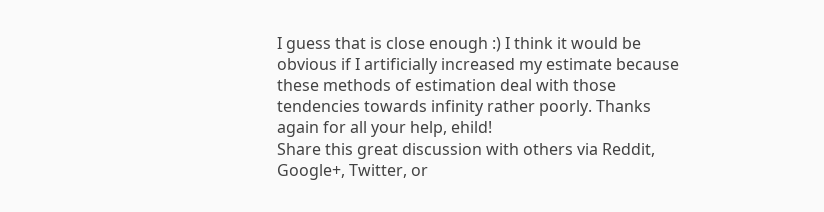I guess that is close enough :) I think it would be obvious if I artificially increased my estimate because these methods of estimation deal with those tendencies towards infinity rather poorly. Thanks again for all your help, ehild!
Share this great discussion with others via Reddit, Google+, Twitter, or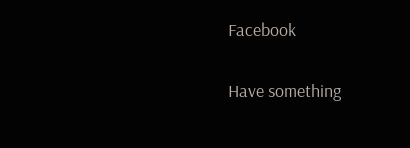Facebook

Have something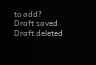to add?
Draft saved Draft deleted